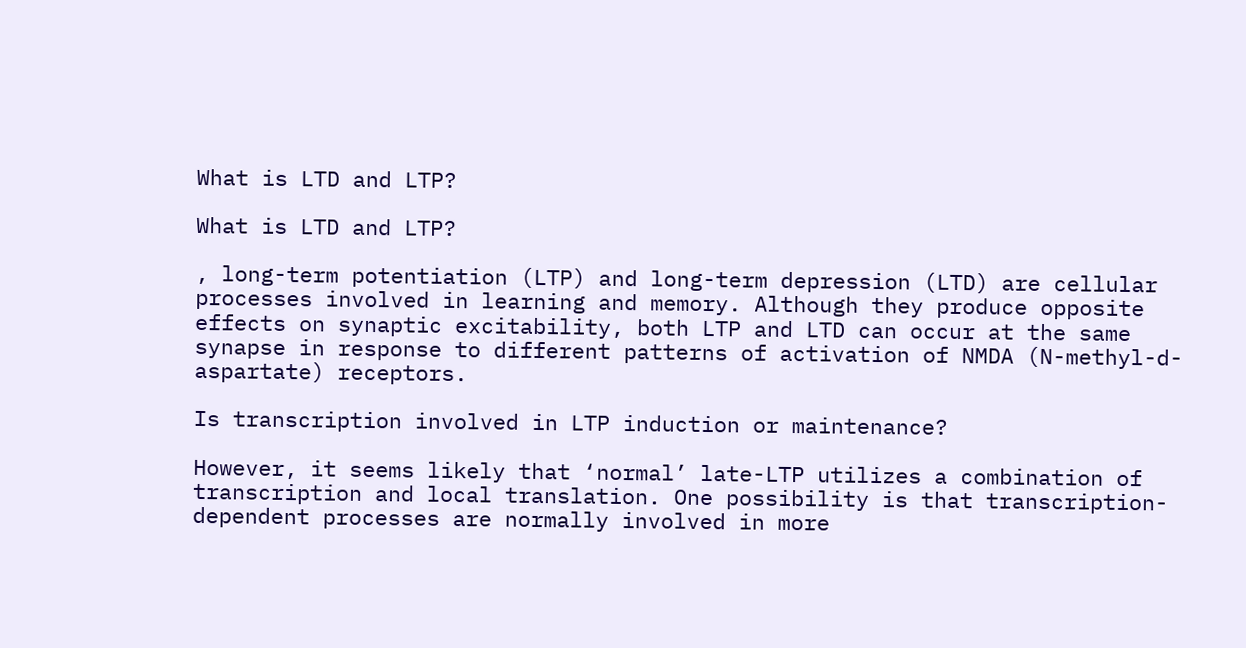What is LTD and LTP?

What is LTD and LTP?

, long-term potentiation (LTP) and long-term depression (LTD) are cellular processes involved in learning and memory. Although they produce opposite effects on synaptic excitability, both LTP and LTD can occur at the same synapse in response to different patterns of activation of NMDA (N-methyl-d-aspartate) receptors.

Is transcription involved in LTP induction or maintenance?

However, it seems likely that ‘normal’ late-LTP utilizes a combination of transcription and local translation. One possibility is that transcription-dependent processes are normally involved in more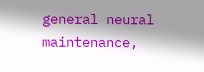general neural maintenance,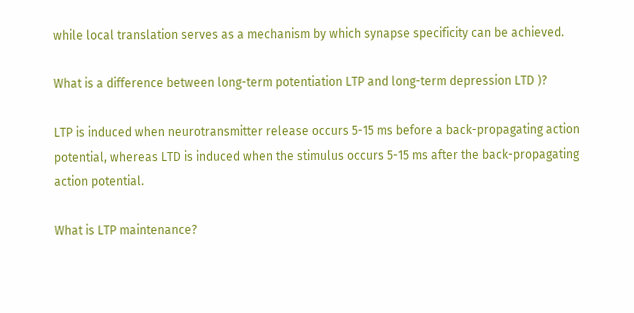while local translation serves as a mechanism by which synapse specificity can be achieved.

What is a difference between long-term potentiation LTP and long-term depression LTD )?

LTP is induced when neurotransmitter release occurs 5-15 ms before a back-propagating action potential, whereas LTD is induced when the stimulus occurs 5-15 ms after the back-propagating action potential.

What is LTP maintenance?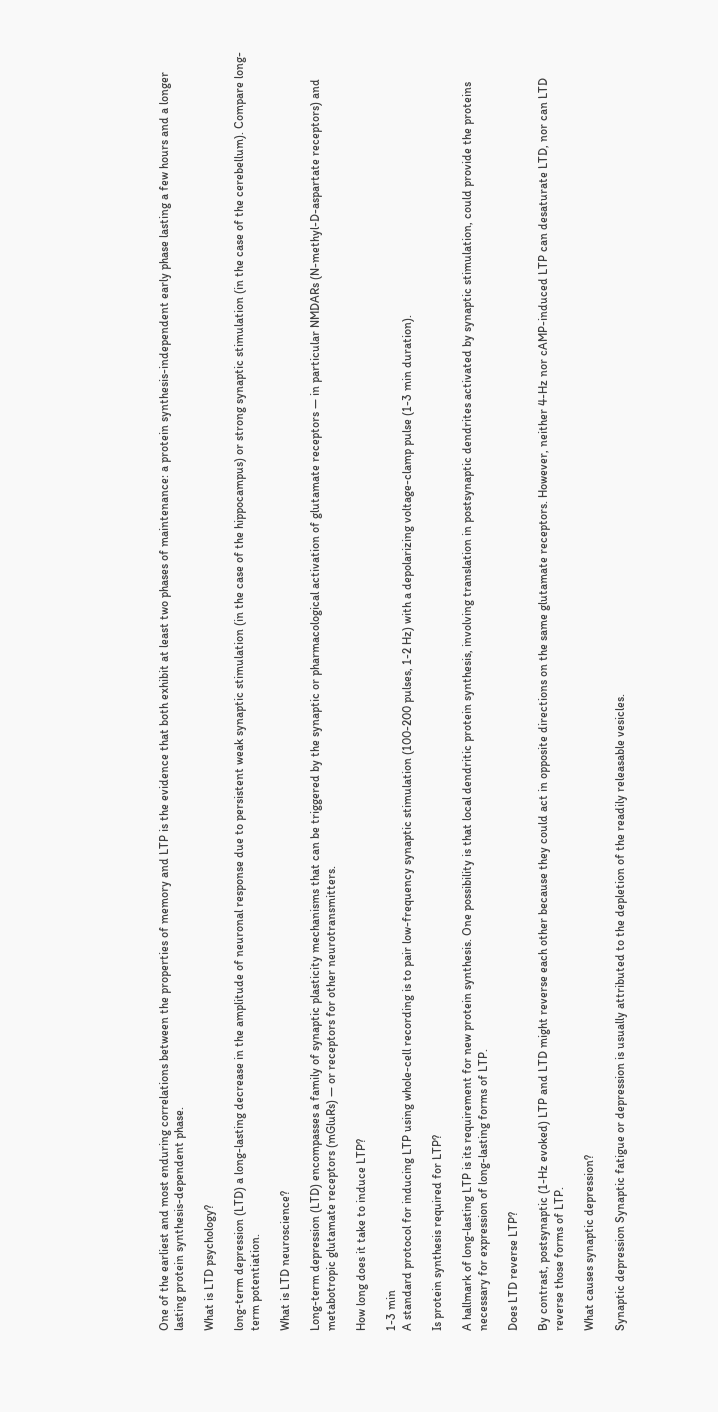One of the earliest and most enduring correlations between the properties of memory and LTP is the evidence that both exhibit at least two phases of maintenance: a protein synthesis-independent early phase lasting a few hours and a longer lasting protein synthesis-dependent phase.

What is LTD psychology?

long-term depression (LTD) a long-lasting decrease in the amplitude of neuronal response due to persistent weak synaptic stimulation (in the case of the hippocampus) or strong synaptic stimulation (in the case of the cerebellum). Compare long-term potentiation.

What is LTD neuroscience?

Long-term depression (LTD) encompasses a family of synaptic plasticity mechanisms that can be triggered by the synaptic or pharmacological activation of glutamate receptors — in particular NMDARs (N-methyl-D-aspartate receptors) and metabotropic glutamate receptors (mGluRs) — or receptors for other neurotransmitters.

How long does it take to induce LTP?

1-3 min
A standard protocol for inducing LTP using whole-cell recording is to pair low-frequency synaptic stimulation (100-200 pulses, 1-2 Hz) with a depolarizing voltage-clamp pulse (1-3 min duration).

Is protein synthesis required for LTP?

A hallmark of long-lasting LTP is its requirement for new protein synthesis. One possibility is that local dendritic protein synthesis, involving translation in postsynaptic dendrites activated by synaptic stimulation, could provide the proteins necessary for expression of long-lasting forms of LTP.

Does LTD reverse LTP?

By contrast, postsynaptic (1-Hz evoked) LTP and LTD might reverse each other because they could act in opposite directions on the same glutamate receptors. However, neither 4-Hz nor cAMP-induced LTP can desaturate LTD, nor can LTD reverse those forms of LTP.

What causes synaptic depression?

Synaptic depression Synaptic fatigue or depression is usually attributed to the depletion of the readily releasable vesicles.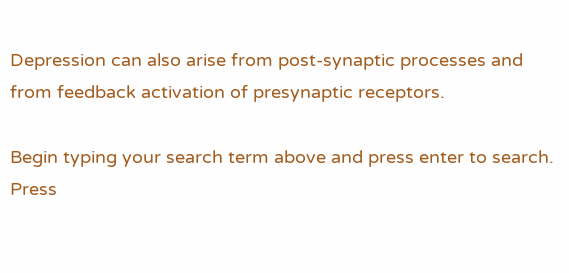Depression can also arise from post-synaptic processes and from feedback activation of presynaptic receptors.

Begin typing your search term above and press enter to search. Press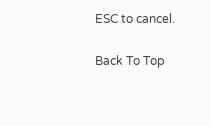ESC to cancel.

Back To Top